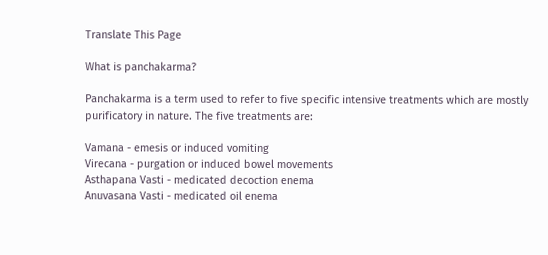Translate This Page

What is panchakarma?

Panchakarma is a term used to refer to five specific intensive treatments which are mostly purificatory in nature. The five treatments are:

Vamana - emesis or induced vomiting
Virecana - purgation or induced bowel movements
Asthapana Vasti - medicated decoction enema
Anuvasana Vasti - medicated oil enema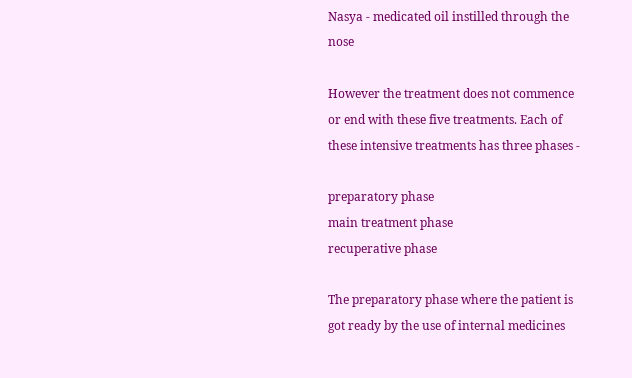Nasya - medicated oil instilled through the nose

However the treatment does not commence or end with these five treatments. Each of these intensive treatments has three phases -

preparatory phase
main treatment phase
recuperative phase

The preparatory phase where the patient is got ready by the use of internal medicines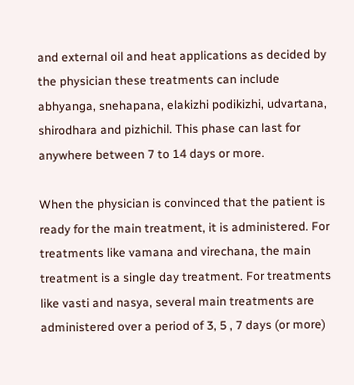and external oil and heat applications as decided by the physician these treatments can include abhyanga, snehapana, elakizhi podikizhi, udvartana, shirodhara and pizhichil. This phase can last for anywhere between 7 to 14 days or more.

When the physician is convinced that the patient is ready for the main treatment, it is administered. For treatments like vamana and virechana, the main treatment is a single day treatment. For treatments like vasti and nasya, several main treatments are administered over a period of 3, 5 , 7 days (or more)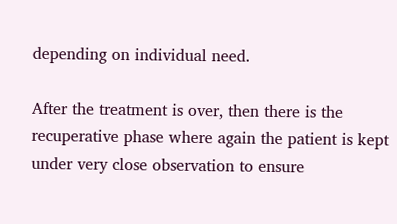depending on individual need.

After the treatment is over, then there is the recuperative phase where again the patient is kept under very close observation to ensure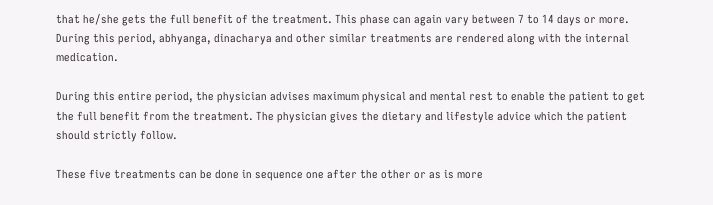that he/she gets the full benefit of the treatment. This phase can again vary between 7 to 14 days or more. During this period, abhyanga, dinacharya and other similar treatments are rendered along with the internal medication.

During this entire period, the physician advises maximum physical and mental rest to enable the patient to get the full benefit from the treatment. The physician gives the dietary and lifestyle advice which the patient should strictly follow.

These five treatments can be done in sequence one after the other or as is more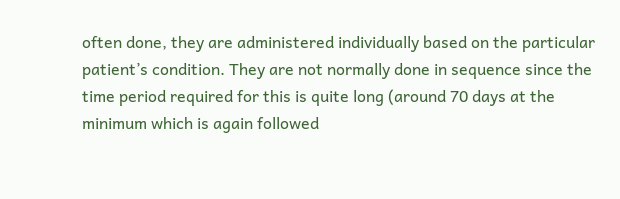often done, they are administered individually based on the particular patient’s condition. They are not normally done in sequence since the time period required for this is quite long (around 70 days at the minimum which is again followed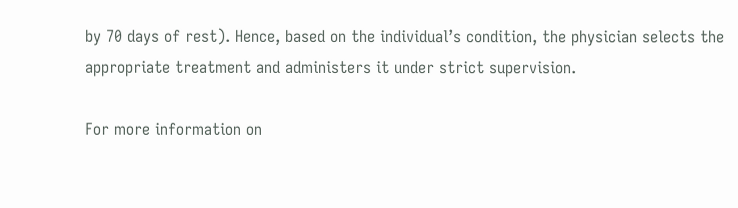by 70 days of rest). Hence, based on the individual’s condition, the physician selects the appropriate treatment and administers it under strict supervision.

For more information on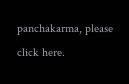panchakarma, please click here.